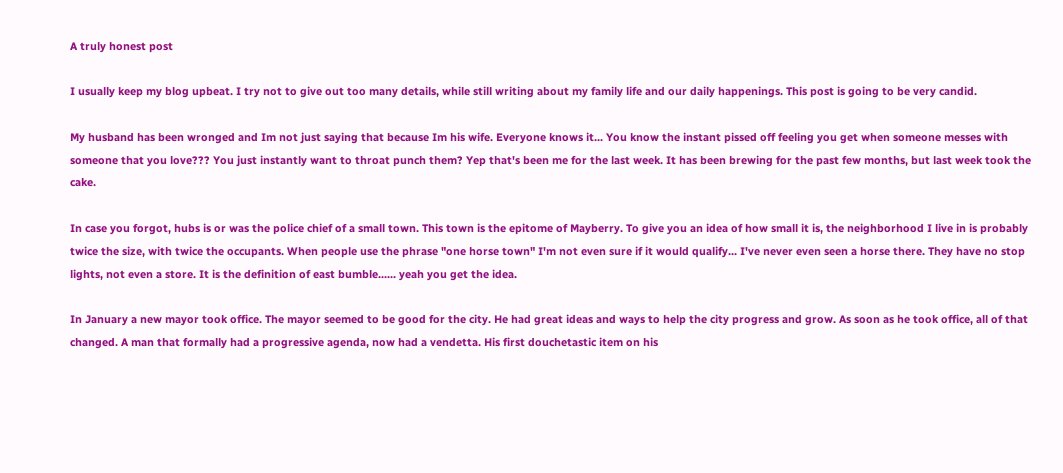A truly honest post

I usually keep my blog upbeat. I try not to give out too many details, while still writing about my family life and our daily happenings. This post is going to be very candid.

My husband has been wronged and Im not just saying that because Im his wife. Everyone knows it... You know the instant pissed off feeling you get when someone messes with someone that you love??? You just instantly want to throat punch them? Yep that's been me for the last week. It has been brewing for the past few months, but last week took the cake.

In case you forgot, hubs is or was the police chief of a small town. This town is the epitome of Mayberry. To give you an idea of how small it is, the neighborhood I live in is probably twice the size, with twice the occupants. When people use the phrase "one horse town" I'm not even sure if it would qualify... I've never even seen a horse there. They have no stop lights, not even a store. It is the definition of east bumble...... yeah you get the idea.

In January a new mayor took office. The mayor seemed to be good for the city. He had great ideas and ways to help the city progress and grow. As soon as he took office, all of that changed. A man that formally had a progressive agenda, now had a vendetta. His first douchetastic item on his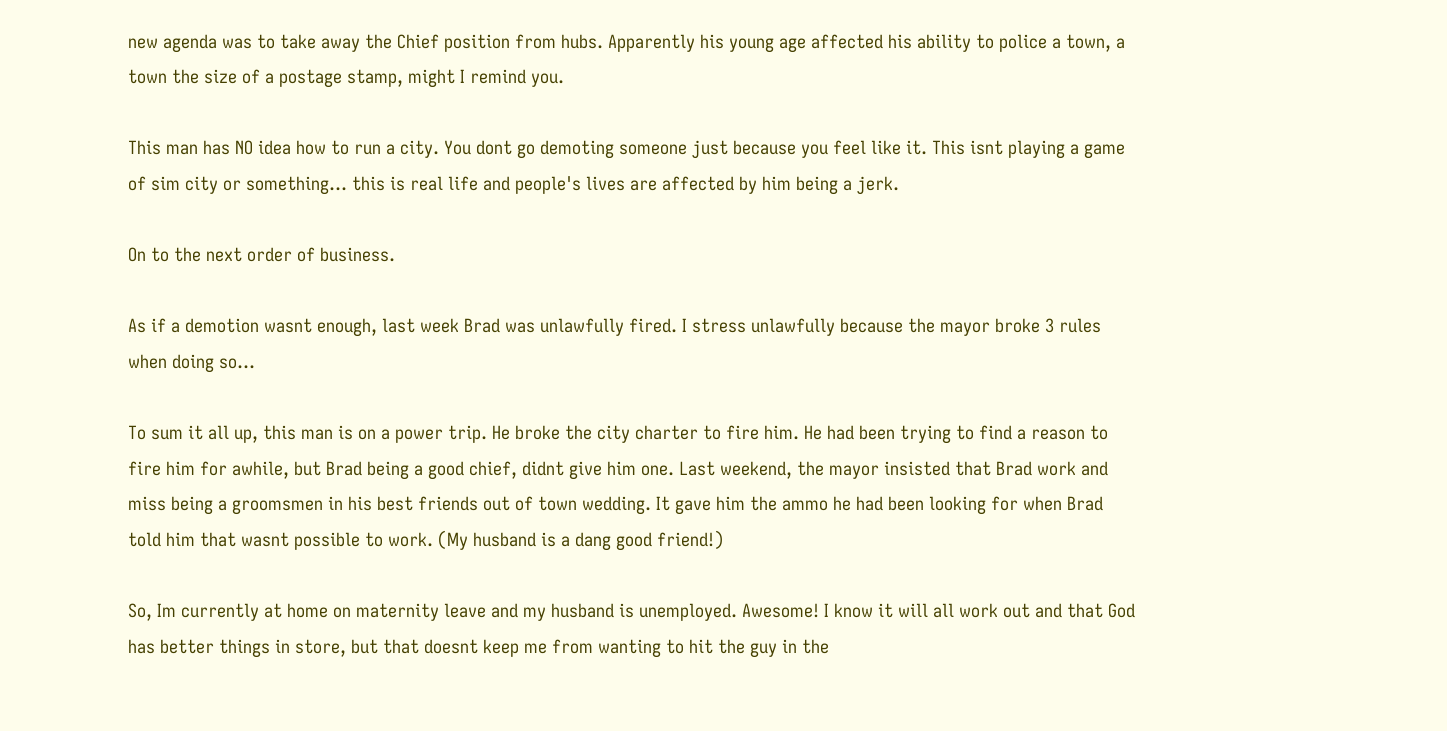new agenda was to take away the Chief position from hubs. Apparently his young age affected his ability to police a town, a town the size of a postage stamp, might I remind you.

This man has NO idea how to run a city. You dont go demoting someone just because you feel like it. This isnt playing a game of sim city or something... this is real life and people's lives are affected by him being a jerk.

On to the next order of business.

As if a demotion wasnt enough, last week Brad was unlawfully fired. I stress unlawfully because the mayor broke 3 rules when doing so...

To sum it all up, this man is on a power trip. He broke the city charter to fire him. He had been trying to find a reason to fire him for awhile, but Brad being a good chief, didnt give him one. Last weekend, the mayor insisted that Brad work and miss being a groomsmen in his best friends out of town wedding. It gave him the ammo he had been looking for when Brad told him that wasnt possible to work. (My husband is a dang good friend!)

So, Im currently at home on maternity leave and my husband is unemployed. Awesome! I know it will all work out and that God has better things in store, but that doesnt keep me from wanting to hit the guy in the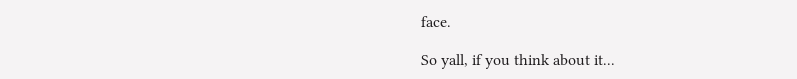face.

So yall, if you think about it...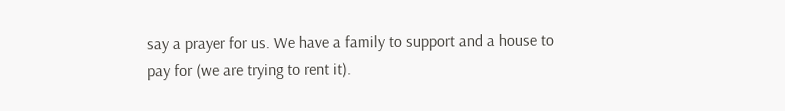say a prayer for us. We have a family to support and a house to pay for (we are trying to rent it).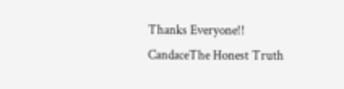Thanks Everyone!!
CandaceThe Honest Truth